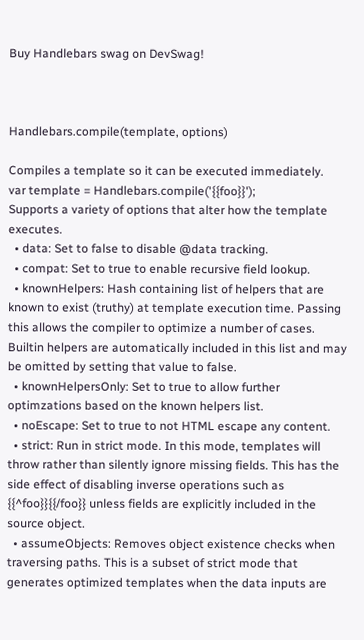Buy Handlebars swag on DevSwag!



Handlebars.compile(template, options)

Compiles a template so it can be executed immediately.
var template = Handlebars.compile('{{foo}}');
Supports a variety of options that alter how the template executes.
  • data: Set to false to disable @data tracking.
  • compat: Set to true to enable recursive field lookup.
  • knownHelpers: Hash containing list of helpers that are known to exist (truthy) at template execution time. Passing this allows the compiler to optimize a number of cases. Builtin helpers are automatically included in this list and may be omitted by setting that value to false.
  • knownHelpersOnly: Set to true to allow further optimzations based on the known helpers list.
  • noEscape: Set to true to not HTML escape any content.
  • strict: Run in strict mode. In this mode, templates will throw rather than silently ignore missing fields. This has the side effect of disabling inverse operations such as {{^foo}}{{/foo}} unless fields are explicitly included in the source object.
  • assumeObjects: Removes object existence checks when traversing paths. This is a subset of strict mode that generates optimized templates when the data inputs are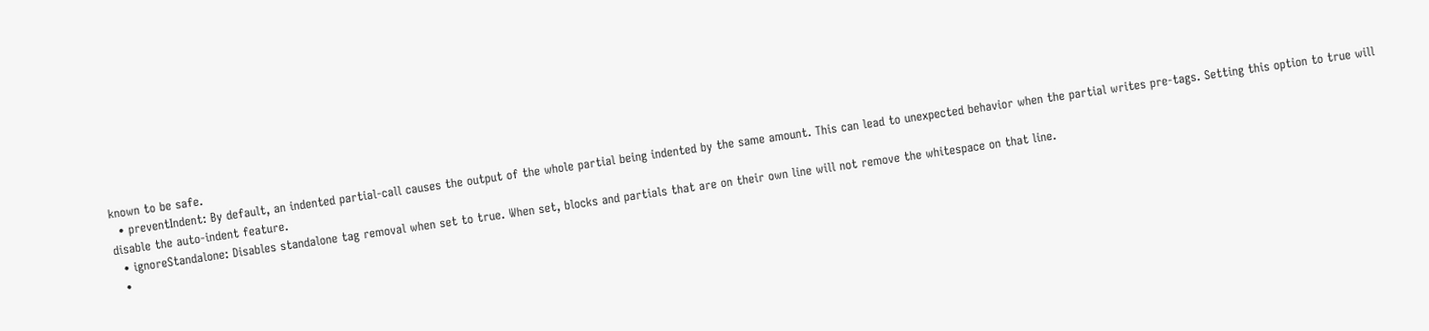known to be safe.
  • preventIndent: By default, an indented partial-call causes the output of the whole partial being indented by the same amount. This can lead to unexpected behavior when the partial writes pre-tags. Setting this option to true will disable the auto-indent feature.
  • ignoreStandalone: Disables standalone tag removal when set to true. When set, blocks and partials that are on their own line will not remove the whitespace on that line.
  •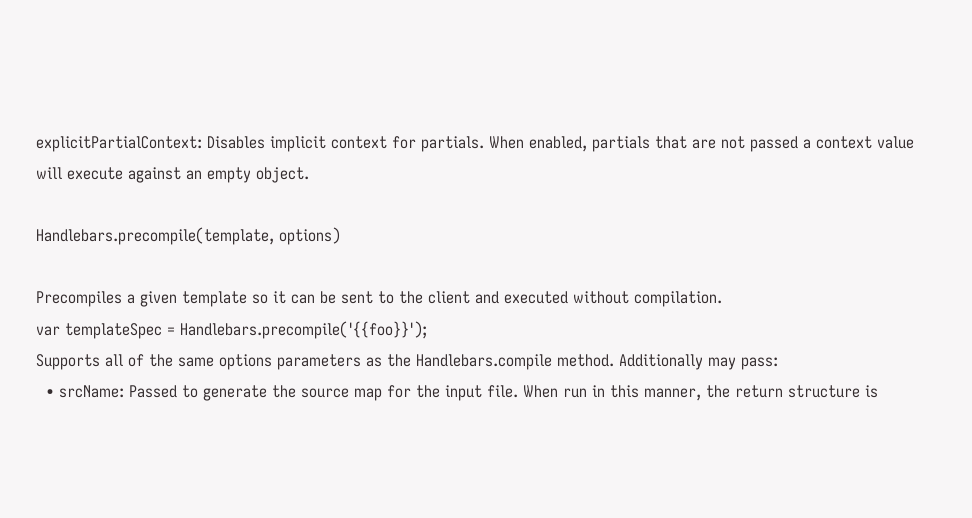explicitPartialContext: Disables implicit context for partials. When enabled, partials that are not passed a context value will execute against an empty object.

Handlebars.precompile(template, options)

Precompiles a given template so it can be sent to the client and executed without compilation.
var templateSpec = Handlebars.precompile('{{foo}}');
Supports all of the same options parameters as the Handlebars.compile method. Additionally may pass:
  • srcName: Passed to generate the source map for the input file. When run in this manner, the return structure is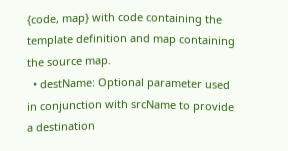{code, map} with code containing the template definition and map containing the source map.
  • destName: Optional parameter used in conjunction with srcName to provide a destination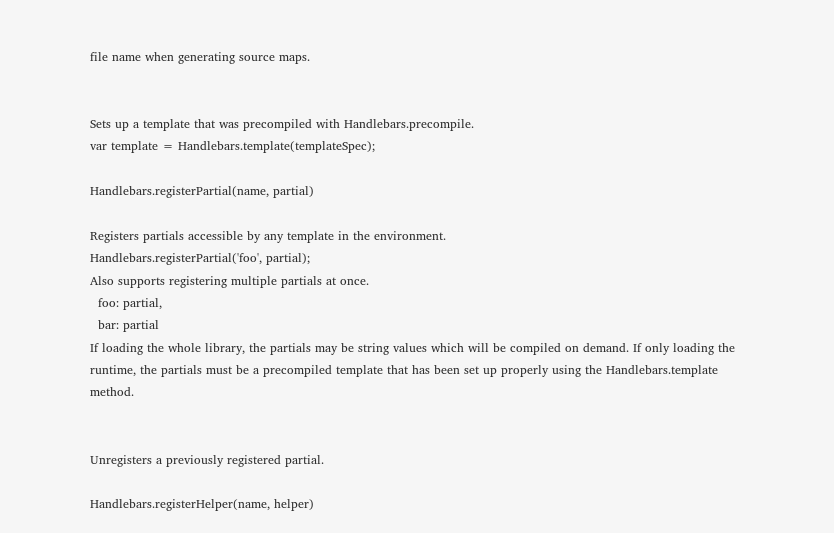file name when generating source maps.


Sets up a template that was precompiled with Handlebars.precompile.
var template = Handlebars.template(templateSpec);

Handlebars.registerPartial(name, partial)

Registers partials accessible by any template in the environment.
Handlebars.registerPartial('foo', partial);
Also supports registering multiple partials at once.
  foo: partial,
  bar: partial
If loading the whole library, the partials may be string values which will be compiled on demand. If only loading the runtime, the partials must be a precompiled template that has been set up properly using the Handlebars.template method.


Unregisters a previously registered partial.

Handlebars.registerHelper(name, helper)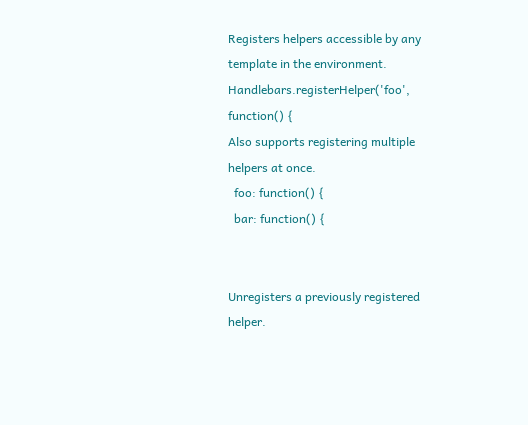Registers helpers accessible by any template in the environment.
Handlebars.registerHelper('foo', function() {
Also supports registering multiple helpers at once.
  foo: function() {
  bar: function() {


Unregisters a previously registered helper.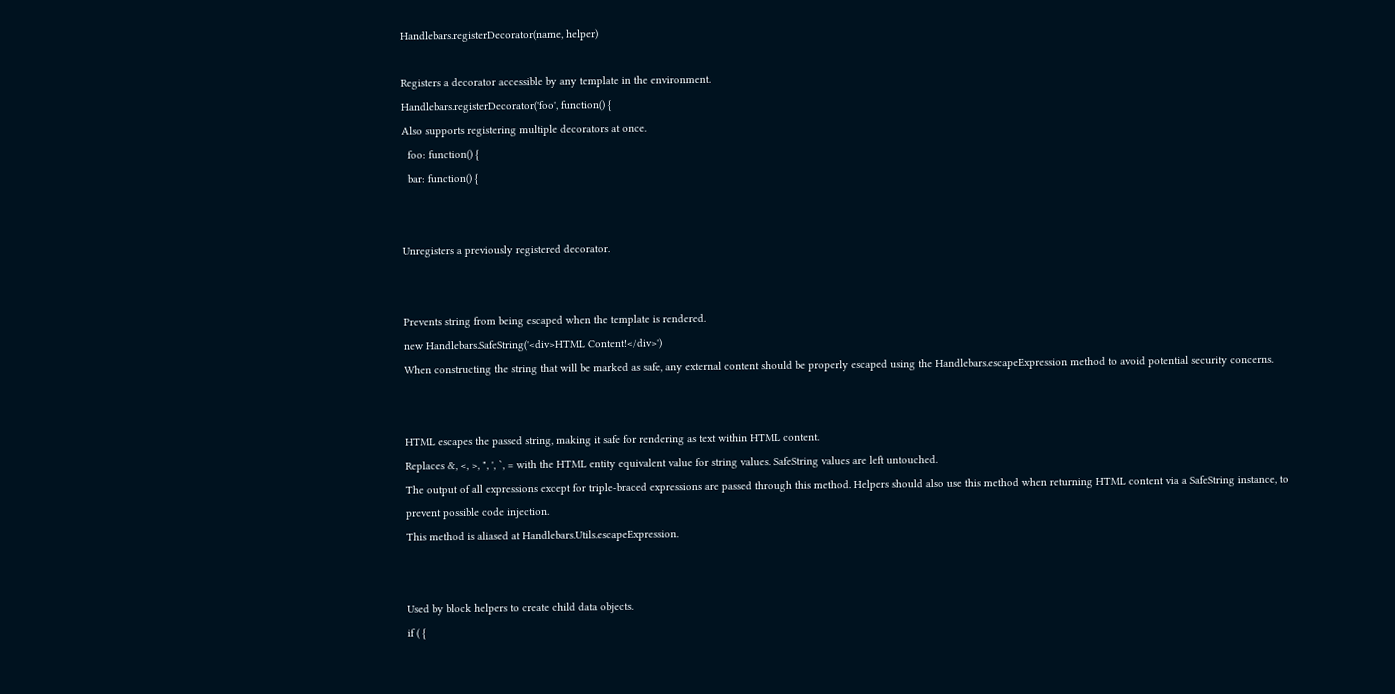Handlebars.registerDecorator(name, helper)

Registers a decorator accessible by any template in the environment.
Handlebars.registerDecorator('foo', function() {
Also supports registering multiple decorators at once.
  foo: function() {
  bar: function() {


Unregisters a previously registered decorator.


Prevents string from being escaped when the template is rendered.
new Handlebars.SafeString('<div>HTML Content!</div>')
When constructing the string that will be marked as safe, any external content should be properly escaped using the Handlebars.escapeExpression method to avoid potential security concerns.


HTML escapes the passed string, making it safe for rendering as text within HTML content.
Replaces &, <, >, ", ', `, = with the HTML entity equivalent value for string values. SafeString values are left untouched.
The output of all expressions except for triple-braced expressions are passed through this method. Helpers should also use this method when returning HTML content via a SafeString instance, to prevent possible code injection.
This method is aliased at Handlebars.Utils.escapeExpression.


Used by block helpers to create child data objects.
if ( {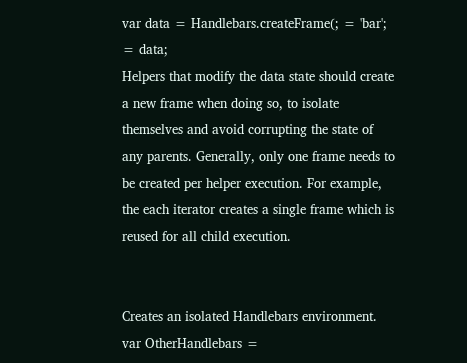var data = Handlebars.createFrame(; = 'bar'; = data;
Helpers that modify the data state should create a new frame when doing so, to isolate themselves and avoid corrupting the state of any parents. Generally, only one frame needs to be created per helper execution. For example, the each iterator creates a single frame which is reused for all child execution.


Creates an isolated Handlebars environment.
var OtherHandlebars =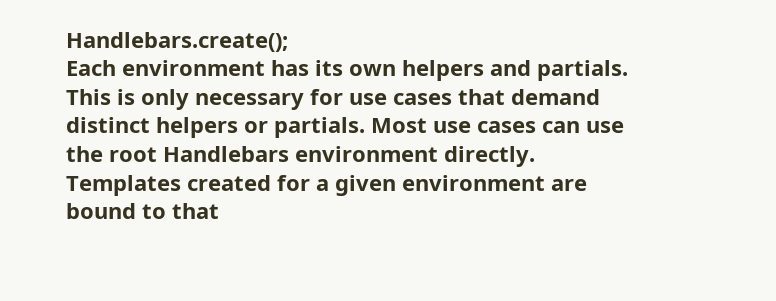Handlebars.create();
Each environment has its own helpers and partials. This is only necessary for use cases that demand distinct helpers or partials. Most use cases can use the root Handlebars environment directly.
Templates created for a given environment are bound to that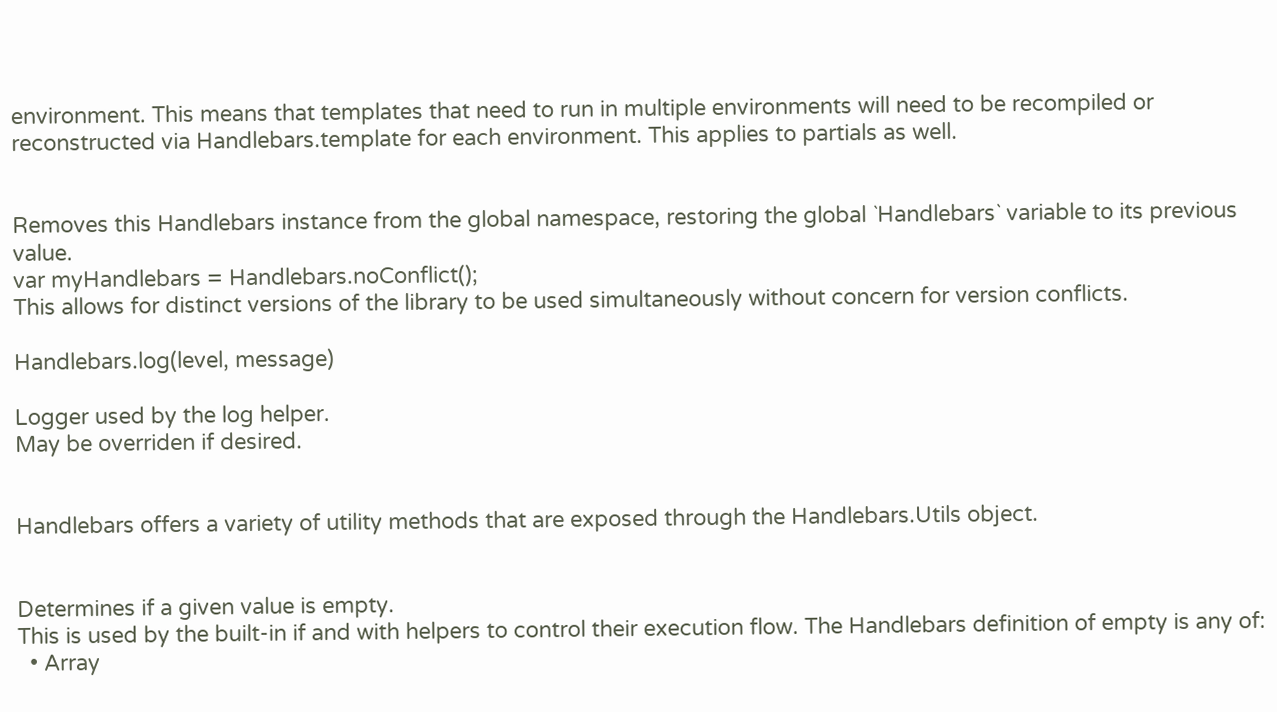environment. This means that templates that need to run in multiple environments will need to be recompiled or reconstructed via Handlebars.template for each environment. This applies to partials as well.


Removes this Handlebars instance from the global namespace, restoring the global `Handlebars` variable to its previous value.
var myHandlebars = Handlebars.noConflict();
This allows for distinct versions of the library to be used simultaneously without concern for version conflicts.

Handlebars.log(level, message)

Logger used by the log helper.
May be overriden if desired.


Handlebars offers a variety of utility methods that are exposed through the Handlebars.Utils object.


Determines if a given value is empty.
This is used by the built-in if and with helpers to control their execution flow. The Handlebars definition of empty is any of:
  • Array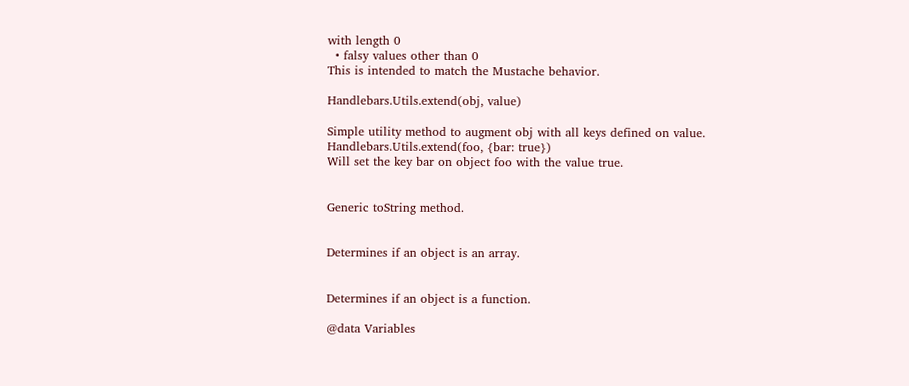with length 0
  • falsy values other than 0
This is intended to match the Mustache behavior.

Handlebars.Utils.extend(obj, value)

Simple utility method to augment obj with all keys defined on value.
Handlebars.Utils.extend(foo, {bar: true})
Will set the key bar on object foo with the value true.


Generic toString method.


Determines if an object is an array.


Determines if an object is a function.

@data Variables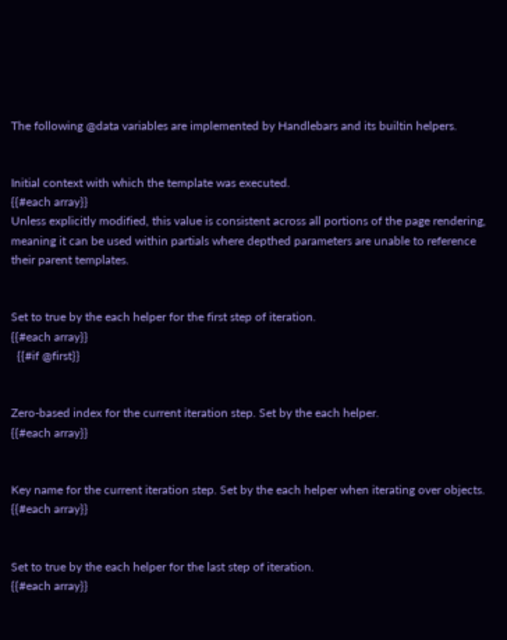The following @data variables are implemented by Handlebars and its builtin helpers.


Initial context with which the template was executed.
{{#each array}}
Unless explicitly modified, this value is consistent across all portions of the page rendering, meaning it can be used within partials where depthed parameters are unable to reference their parent templates.


Set to true by the each helper for the first step of iteration.
{{#each array}}
  {{#if @first}}


Zero-based index for the current iteration step. Set by the each helper.
{{#each array}}


Key name for the current iteration step. Set by the each helper when iterating over objects.
{{#each array}}


Set to true by the each helper for the last step of iteration.
{{#each array}}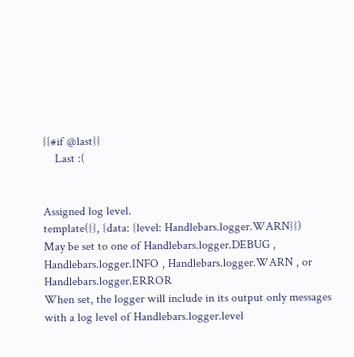{{#if @last}}
    Last :(


Assigned log level.
template({}, {data: {level: Handlebars.logger.WARN}})
May be set to one of Handlebars.logger.DEBUG , Handlebars.logger.INFO , Handlebars.logger.WARN , or Handlebars.logger.ERROR
When set, the logger will include in its output only messages with a log level of Handlebars.logger.level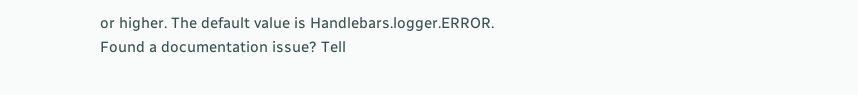or higher. The default value is Handlebars.logger.ERROR.
Found a documentation issue? Tell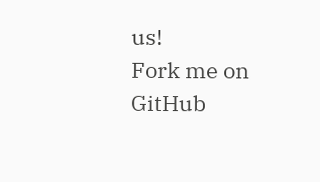us!
Fork me on GitHub